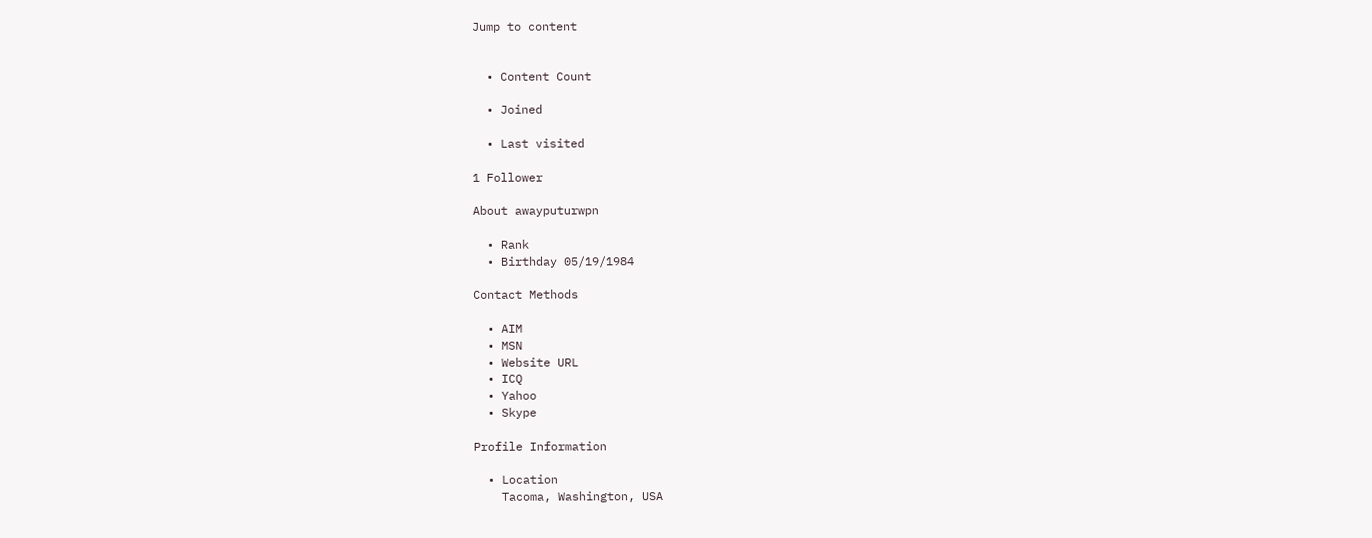Jump to content


  • Content Count

  • Joined

  • Last visited

1 Follower

About awayputurwpn

  • Rank
  • Birthday 05/19/1984

Contact Methods

  • AIM
  • MSN
  • Website URL
  • ICQ
  • Yahoo
  • Skype

Profile Information

  • Location
    Tacoma, Washington, USA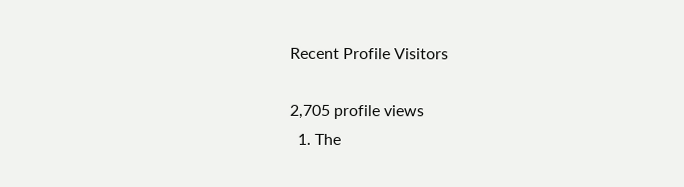Recent Profile Visitors

2,705 profile views
  1. The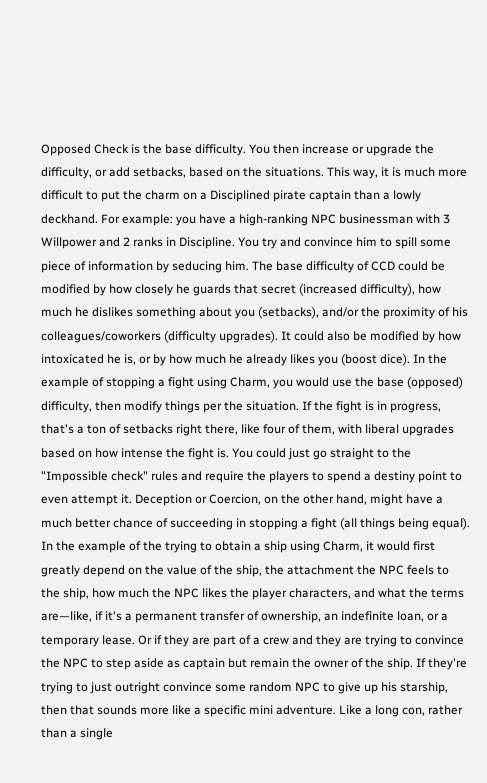Opposed Check is the base difficulty. You then increase or upgrade the difficulty, or add setbacks, based on the situations. This way, it is much more difficult to put the charm on a Disciplined pirate captain than a lowly deckhand. For example: you have a high-ranking NPC businessman with 3 Willpower and 2 ranks in Discipline. You try and convince him to spill some piece of information by seducing him. The base difficulty of CCD could be modified by how closely he guards that secret (increased difficulty), how much he dislikes something about you (setbacks), and/or the proximity of his colleagues/coworkers (difficulty upgrades). It could also be modified by how intoxicated he is, or by how much he already likes you (boost dice). In the example of stopping a fight using Charm, you would use the base (opposed) difficulty, then modify things per the situation. If the fight is in progress, that's a ton of setbacks right there, like four of them, with liberal upgrades based on how intense the fight is. You could just go straight to the "Impossible check" rules and require the players to spend a destiny point to even attempt it. Deception or Coercion, on the other hand, might have a much better chance of succeeding in stopping a fight (all things being equal). In the example of the trying to obtain a ship using Charm, it would first greatly depend on the value of the ship, the attachment the NPC feels to the ship, how much the NPC likes the player characters, and what the terms are—like, if it's a permanent transfer of ownership, an indefinite loan, or a temporary lease. Or if they are part of a crew and they are trying to convince the NPC to step aside as captain but remain the owner of the ship. If they're trying to just outright convince some random NPC to give up his starship, then that sounds more like a specific mini adventure. Like a long con, rather than a single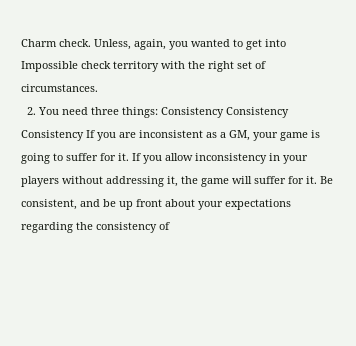Charm check. Unless, again, you wanted to get into Impossible check territory with the right set of circumstances.
  2. You need three things: Consistency Consistency Consistency If you are inconsistent as a GM, your game is going to suffer for it. If you allow inconsistency in your players without addressing it, the game will suffer for it. Be consistent, and be up front about your expectations regarding the consistency of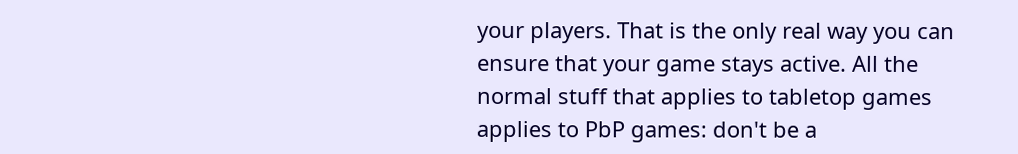your players. That is the only real way you can ensure that your game stays active. All the normal stuff that applies to tabletop games applies to PbP games: don't be a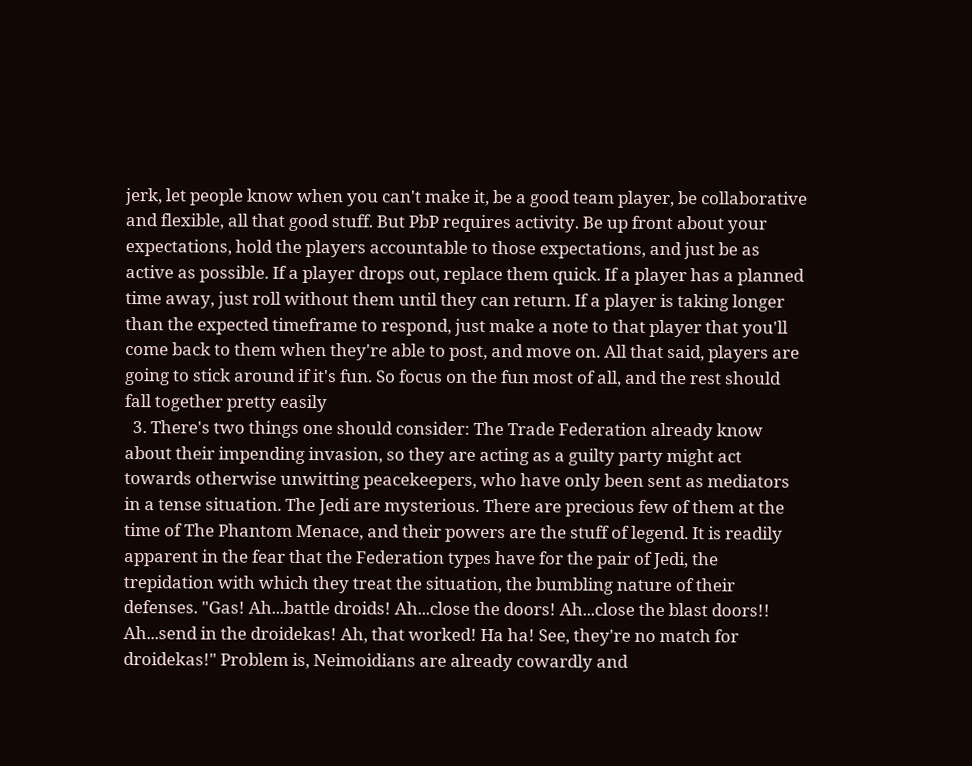jerk, let people know when you can't make it, be a good team player, be collaborative and flexible, all that good stuff. But PbP requires activity. Be up front about your expectations, hold the players accountable to those expectations, and just be as active as possible. If a player drops out, replace them quick. If a player has a planned time away, just roll without them until they can return. If a player is taking longer than the expected timeframe to respond, just make a note to that player that you'll come back to them when they're able to post, and move on. All that said, players are going to stick around if it's fun. So focus on the fun most of all, and the rest should fall together pretty easily
  3. There's two things one should consider: The Trade Federation already know about their impending invasion, so they are acting as a guilty party might act towards otherwise unwitting peacekeepers, who have only been sent as mediators in a tense situation. The Jedi are mysterious. There are precious few of them at the time of The Phantom Menace, and their powers are the stuff of legend. It is readily apparent in the fear that the Federation types have for the pair of Jedi, the trepidation with which they treat the situation, the bumbling nature of their defenses. "Gas! Ah...battle droids! Ah...close the doors! Ah...close the blast doors!! Ah...send in the droidekas! Ah, that worked! Ha ha! See, they're no match for droidekas!" Problem is, Neimoidians are already cowardly and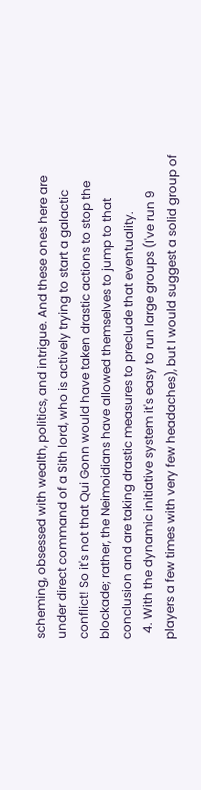scheming, obsessed with wealth, politics, and intrigue. And these ones here are under direct command of a Sith lord, who is actively trying to start a galactic conflict! So it's not that Qui Gonn would have taken drastic actions to stop the blockade; rather, the Neimoidians have allowed themselves to jump to that conclusion and are taking drastic measures to preclude that eventuality.
  4. With the dynamic initiative system it's easy to run large groups (I've run 9 players a few times with very few headaches), but I would suggest a solid group of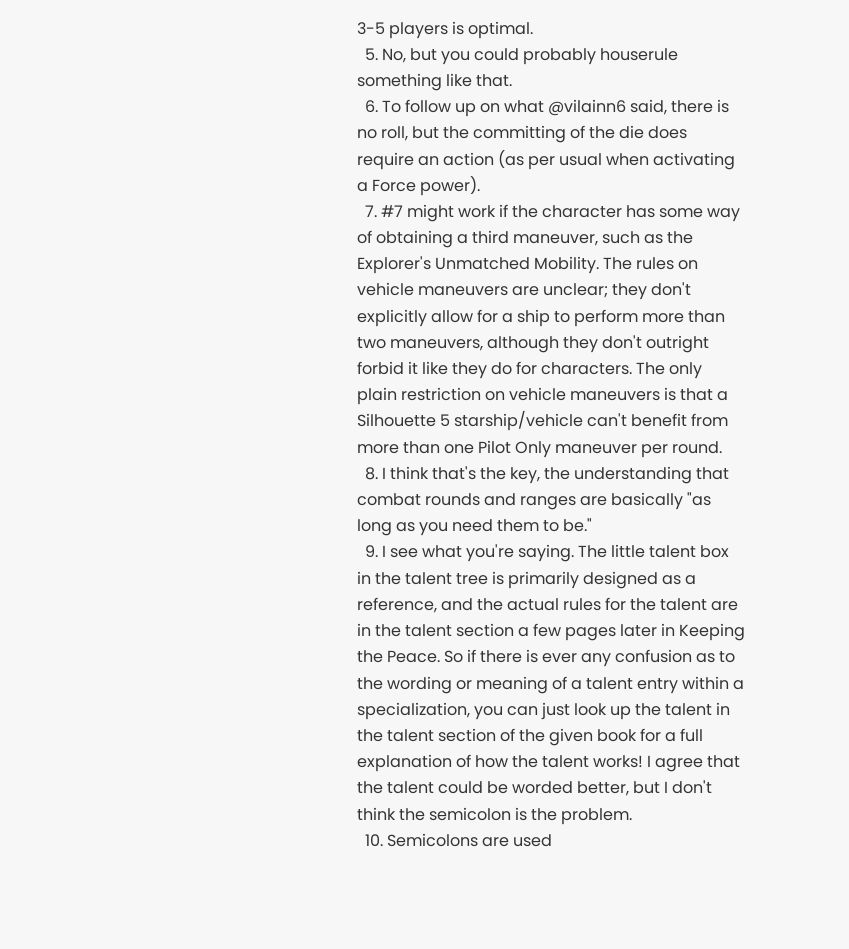3-5 players is optimal.
  5. No, but you could probably houserule something like that.
  6. To follow up on what @vilainn6 said, there is no roll, but the committing of the die does require an action (as per usual when activating a Force power).
  7. #7 might work if the character has some way of obtaining a third maneuver, such as the Explorer's Unmatched Mobility. The rules on vehicle maneuvers are unclear; they don't explicitly allow for a ship to perform more than two maneuvers, although they don't outright forbid it like they do for characters. The only plain restriction on vehicle maneuvers is that a Silhouette 5 starship/vehicle can't benefit from more than one Pilot Only maneuver per round.
  8. I think that's the key, the understanding that combat rounds and ranges are basically "as long as you need them to be."
  9. I see what you're saying. The little talent box in the talent tree is primarily designed as a reference, and the actual rules for the talent are in the talent section a few pages later in Keeping the Peace. So if there is ever any confusion as to the wording or meaning of a talent entry within a specialization, you can just look up the talent in the talent section of the given book for a full explanation of how the talent works! I agree that the talent could be worded better, but I don't think the semicolon is the problem.
  10. Semicolons are used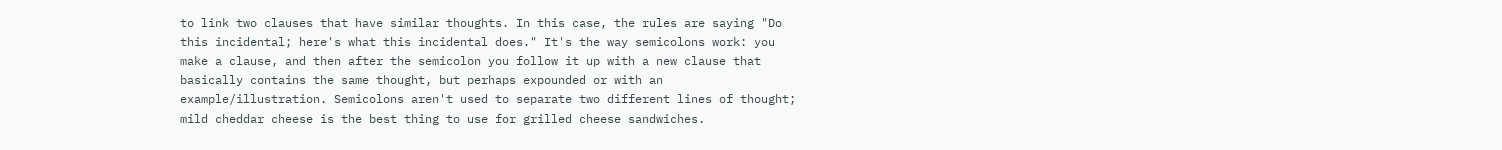to link two clauses that have similar thoughts. In this case, the rules are saying "Do this incidental; here's what this incidental does." It's the way semicolons work: you make a clause, and then after the semicolon you follow it up with a new clause that basically contains the same thought, but perhaps expounded or with an example/illustration. Semicolons aren't used to separate two different lines of thought; mild cheddar cheese is the best thing to use for grilled cheese sandwiches.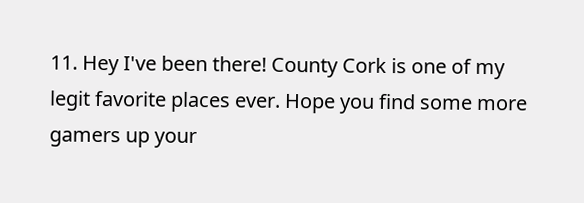11. Hey I've been there! County Cork is one of my legit favorite places ever. Hope you find some more gamers up your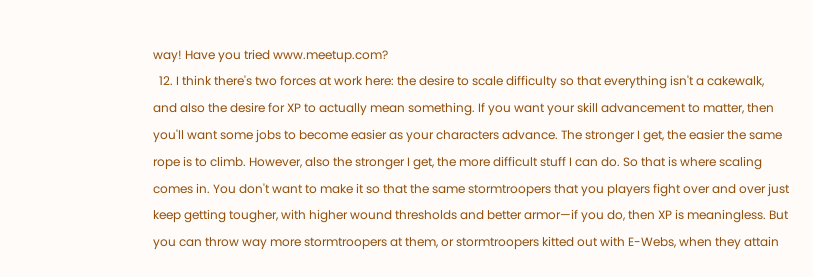way! Have you tried www.meetup.com?
  12. I think there's two forces at work here: the desire to scale difficulty so that everything isn't a cakewalk, and also the desire for XP to actually mean something. If you want your skill advancement to matter, then you'll want some jobs to become easier as your characters advance. The stronger I get, the easier the same rope is to climb. However, also the stronger I get, the more difficult stuff I can do. So that is where scaling comes in. You don't want to make it so that the same stormtroopers that you players fight over and over just keep getting tougher, with higher wound thresholds and better armor—if you do, then XP is meaningless. But you can throw way more stormtroopers at them, or stormtroopers kitted out with E-Webs, when they attain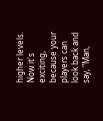higher levels. Now it's exciting, because your players can look back and say, "Man,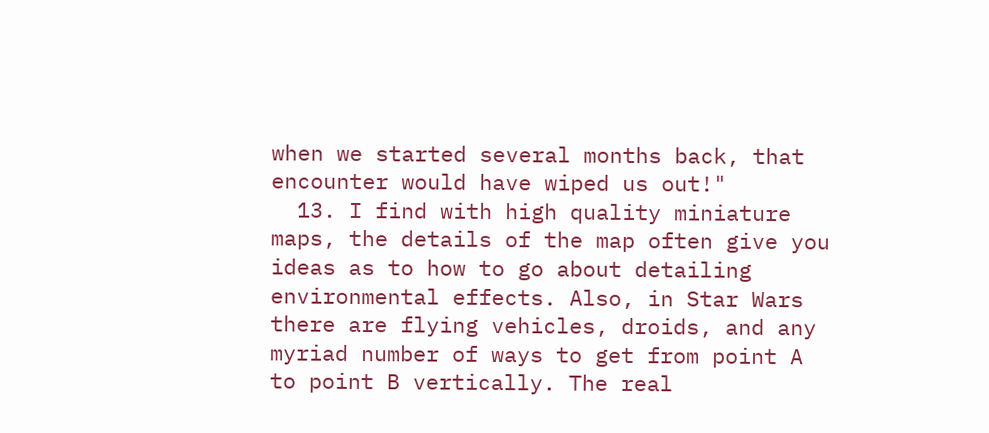when we started several months back, that encounter would have wiped us out!"
  13. I find with high quality miniature maps, the details of the map often give you ideas as to how to go about detailing environmental effects. Also, in Star Wars there are flying vehicles, droids, and any myriad number of ways to get from point A to point B vertically. The real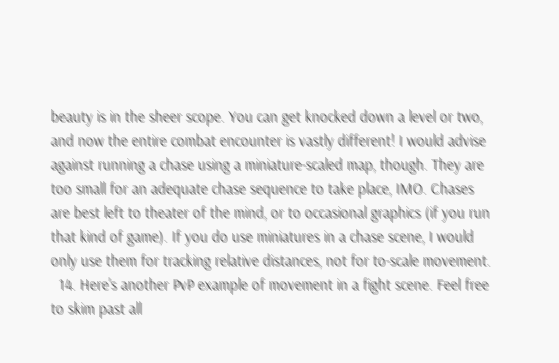beauty is in the sheer scope. You can get knocked down a level or two, and now the entire combat encounter is vastly different! I would advise against running a chase using a miniature-scaled map, though. They are too small for an adequate chase sequence to take place, IMO. Chases are best left to theater of the mind, or to occasional graphics (if you run that kind of game). If you do use miniatures in a chase scene, I would only use them for tracking relative distances, not for to-scale movement.
  14. Here's another PvP example of movement in a fight scene. Feel free to skim past all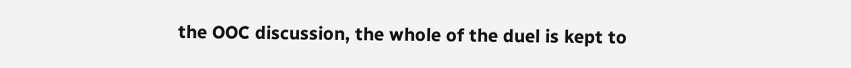the OOC discussion, the whole of the duel is kept to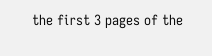the first 3 pages of the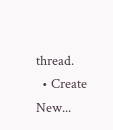thread.
  • Create New...